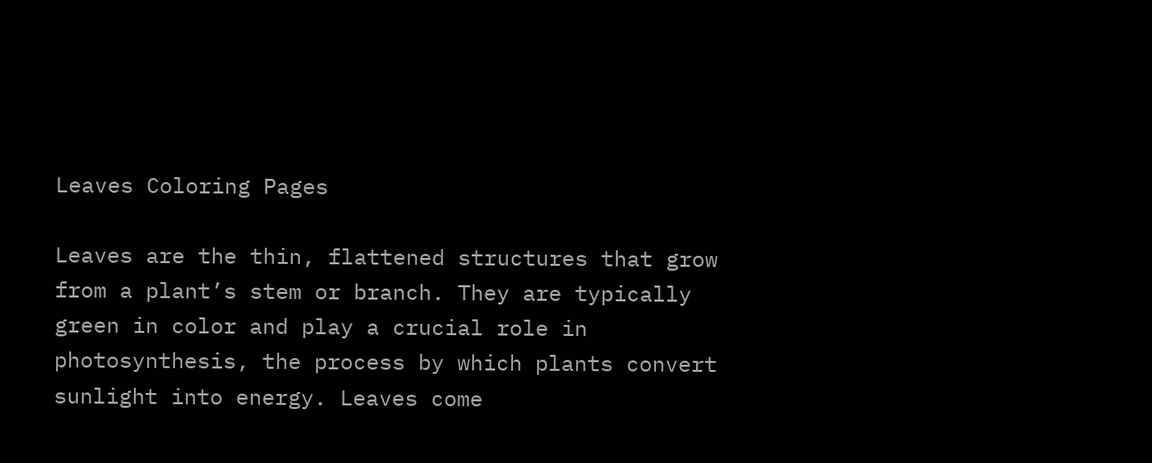Leaves Coloring Pages

Leaves are the thin, flattened structures that grow from a plant’s stem or branch. They are typically green in color and play a crucial role in photosynthesis, the process by which plants convert sunlight into energy. Leaves come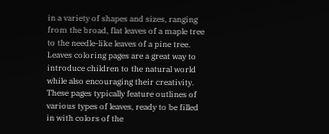in a variety of shapes and sizes, ranging from the broad, flat leaves of a maple tree to the needle-like leaves of a pine tree.
Leaves coloring pages are a great way to introduce children to the natural world while also encouraging their creativity. These pages typically feature outlines of various types of leaves, ready to be filled in with colors of the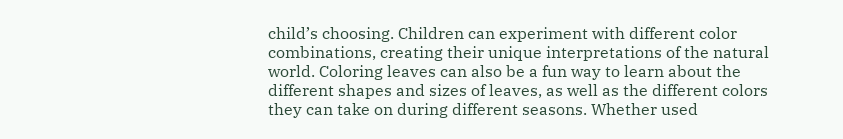child’s choosing. Children can experiment with different color combinations, creating their unique interpretations of the natural world. Coloring leaves can also be a fun way to learn about the different shapes and sizes of leaves, as well as the different colors they can take on during different seasons. Whether used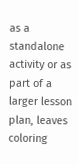as a standalone activity or as part of a larger lesson plan, leaves coloring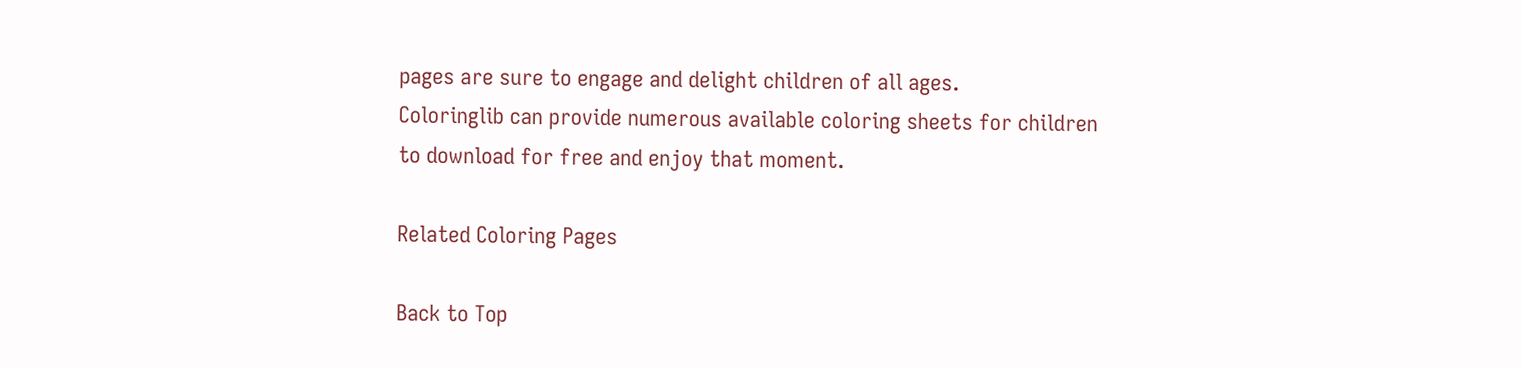pages are sure to engage and delight children of all ages.
Coloringlib can provide numerous available coloring sheets for children to download for free and enjoy that moment.

Related Coloring Pages

Back to Top